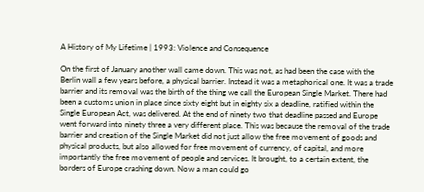A History of My Lifetime | 1993: Violence and Consequence

On the first of January another wall came down. This was not, as had been the case with the Berlin wall a few years before, a physical barrier. Instead it was a metaphorical one. It was a trade barrier and its removal was the birth of the thing we call the European Single Market. There had been a customs union in place since sixty eight but in eighty six a deadline, ratified within the Single European Act, was delivered. At the end of ninety two that deadline passed and Europe went forward into ninety three a very different place. This was because the removal of the trade barrier and creation of the Single Market did not just allow the free movement of goods and physical products, but also allowed for free movement of currency, of capital, and more importantly the free movement of people and services. It brought, to a certain extent, the borders of Europe crashing down. Now a man could go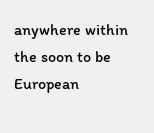anywhere within the soon to be European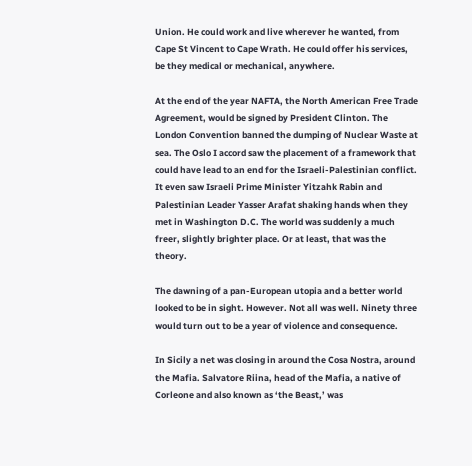Union. He could work and live wherever he wanted, from Cape St Vincent to Cape Wrath. He could offer his services, be they medical or mechanical, anywhere.

At the end of the year NAFTA, the North American Free Trade Agreement, would be signed by President Clinton. The London Convention banned the dumping of Nuclear Waste at sea. The Oslo I accord saw the placement of a framework that could have lead to an end for the Israeli-Palestinian conflict. It even saw Israeli Prime Minister Yitzahk Rabin and Palestinian Leader Yasser Arafat shaking hands when they met in Washington D.C. The world was suddenly a much freer, slightly brighter place. Or at least, that was the theory.

The dawning of a pan-European utopia and a better world looked to be in sight. However. Not all was well. Ninety three would turn out to be a year of violence and consequence.

In Sicily a net was closing in around the Cosa Nostra, around the Mafia. Salvatore Riina, head of the Mafia, a native of Corleone and also known as ‘the Beast,’ was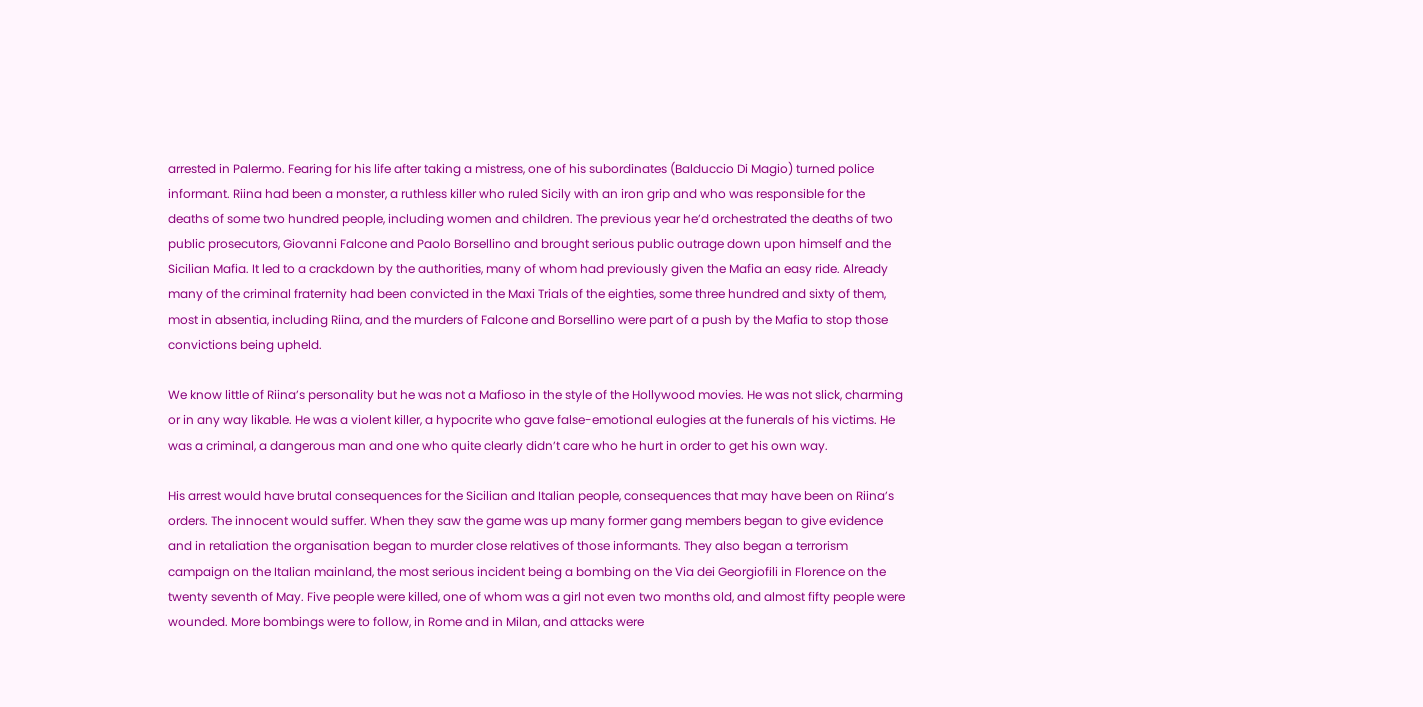arrested in Palermo. Fearing for his life after taking a mistress, one of his subordinates (Balduccio Di Magio) turned police informant. Riina had been a monster, a ruthless killer who ruled Sicily with an iron grip and who was responsible for the deaths of some two hundred people, including women and children. The previous year he’d orchestrated the deaths of two public prosecutors, Giovanni Falcone and Paolo Borsellino and brought serious public outrage down upon himself and the Sicilian Mafia. It led to a crackdown by the authorities, many of whom had previously given the Mafia an easy ride. Already many of the criminal fraternity had been convicted in the Maxi Trials of the eighties, some three hundred and sixty of them, most in absentia, including Riina, and the murders of Falcone and Borsellino were part of a push by the Mafia to stop those convictions being upheld.

We know little of Riina’s personality but he was not a Mafioso in the style of the Hollywood movies. He was not slick, charming or in any way likable. He was a violent killer, a hypocrite who gave false-emotional eulogies at the funerals of his victims. He was a criminal, a dangerous man and one who quite clearly didn’t care who he hurt in order to get his own way.

His arrest would have brutal consequences for the Sicilian and Italian people, consequences that may have been on Riina’s orders. The innocent would suffer. When they saw the game was up many former gang members began to give evidence and in retaliation the organisation began to murder close relatives of those informants. They also began a terrorism campaign on the Italian mainland, the most serious incident being a bombing on the Via dei Georgiofili in Florence on the twenty seventh of May. Five people were killed, one of whom was a girl not even two months old, and almost fifty people were wounded. More bombings were to follow, in Rome and in Milan, and attacks were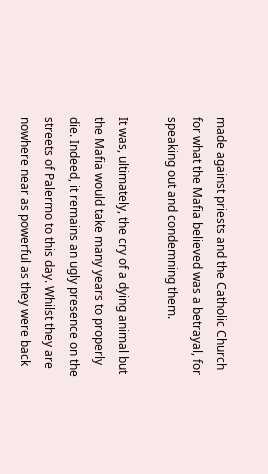made against priests and the Catholic Church for what the Mafia believed was a betrayal, for speaking out and condemning them.

It was, ultimately, the cry of a dying animal but the Mafia would take many years to properly die. Indeed, it remains an ugly presence on the streets of Palermo to this day. Whilst they are nowhere near as powerful as they were back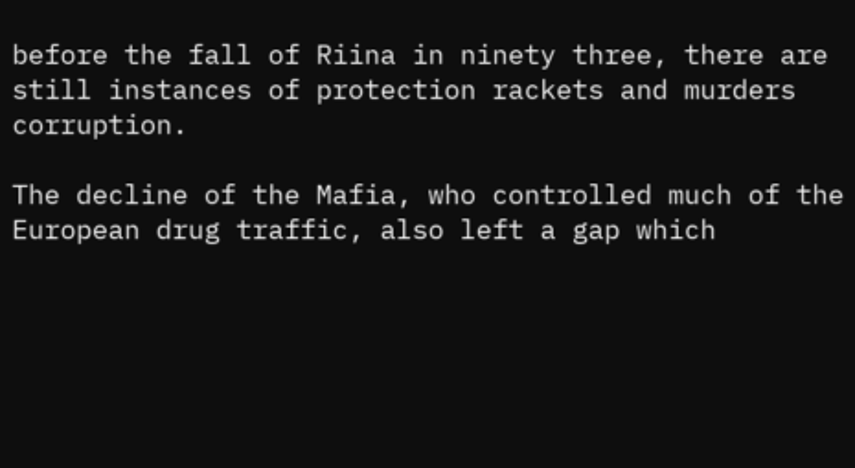before the fall of Riina in ninety three, there are still instances of protection rackets and murders corruption.

The decline of the Mafia, who controlled much of the European drug traffic, also left a gap which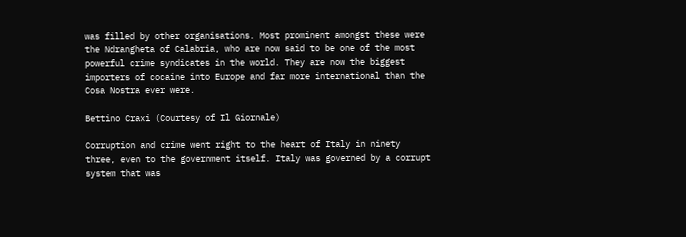was filled by other organisations. Most prominent amongst these were the Ndrangheta of Calabria, who are now said to be one of the most powerful crime syndicates in the world. They are now the biggest importers of cocaine into Europe and far more international than the Cosa Nostra ever were.

Bettino Craxi (Courtesy of Il Giornale)

Corruption and crime went right to the heart of Italy in ninety three, even to the government itself. Italy was governed by a corrupt system that was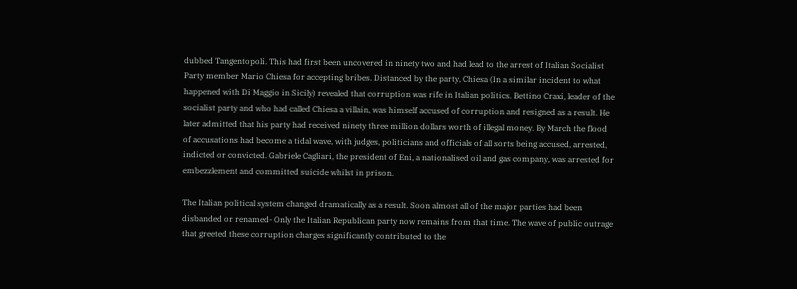dubbed Tangentopoli. This had first been uncovered in ninety two and had lead to the arrest of Italian Socialist Party member Mario Chiesa for accepting bribes. Distanced by the party, Chiesa (In a similar incident to what happened with Di Maggio in Sicily) revealed that corruption was rife in Italian politics. Bettino Craxi, leader of the socialist party and who had called Chiesa a villain, was himself accused of corruption and resigned as a result. He later admitted that his party had received ninety three million dollars worth of illegal money. By March the flood of accusations had become a tidal wave, with judges, politicians and officials of all sorts being accused, arrested, indicted or convicted. Gabriele Cagliari, the president of Eni, a nationalised oil and gas company, was arrested for embezzlement and committed suicide whilst in prison.

The Italian political system changed dramatically as a result. Soon almost all of the major parties had been disbanded or renamed- Only the Italian Republican party now remains from that time. The wave of public outrage that greeted these corruption charges significantly contributed to the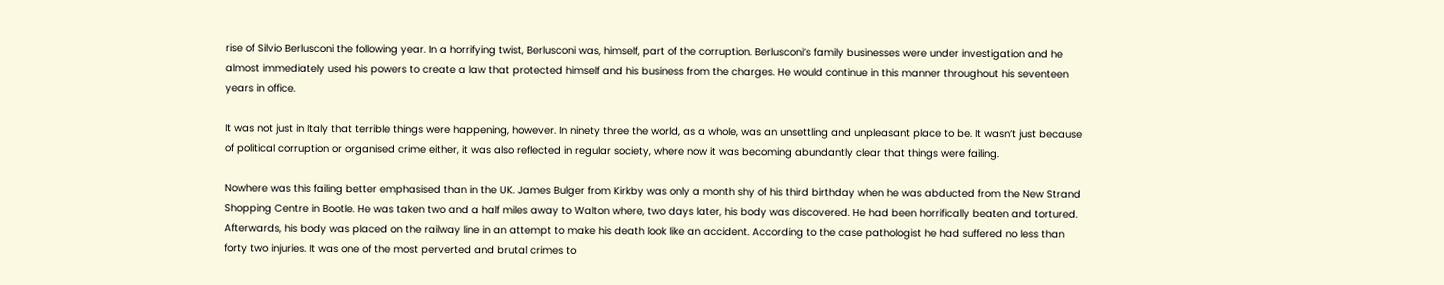rise of Silvio Berlusconi the following year. In a horrifying twist, Berlusconi was, himself, part of the corruption. Berlusconi’s family businesses were under investigation and he almost immediately used his powers to create a law that protected himself and his business from the charges. He would continue in this manner throughout his seventeen years in office.

It was not just in Italy that terrible things were happening, however. In ninety three the world, as a whole, was an unsettling and unpleasant place to be. It wasn’t just because of political corruption or organised crime either, it was also reflected in regular society, where now it was becoming abundantly clear that things were failing.

Nowhere was this failing better emphasised than in the UK. James Bulger from Kirkby was only a month shy of his third birthday when he was abducted from the New Strand Shopping Centre in Bootle. He was taken two and a half miles away to Walton where, two days later, his body was discovered. He had been horrifically beaten and tortured. Afterwards, his body was placed on the railway line in an attempt to make his death look like an accident. According to the case pathologist he had suffered no less than forty two injuries. It was one of the most perverted and brutal crimes to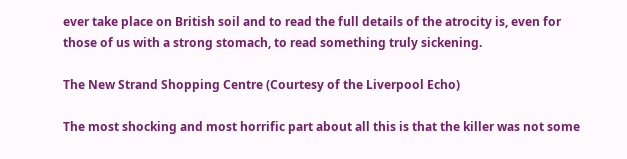ever take place on British soil and to read the full details of the atrocity is, even for those of us with a strong stomach, to read something truly sickening.

The New Strand Shopping Centre (Courtesy of the Liverpool Echo)

The most shocking and most horrific part about all this is that the killer was not some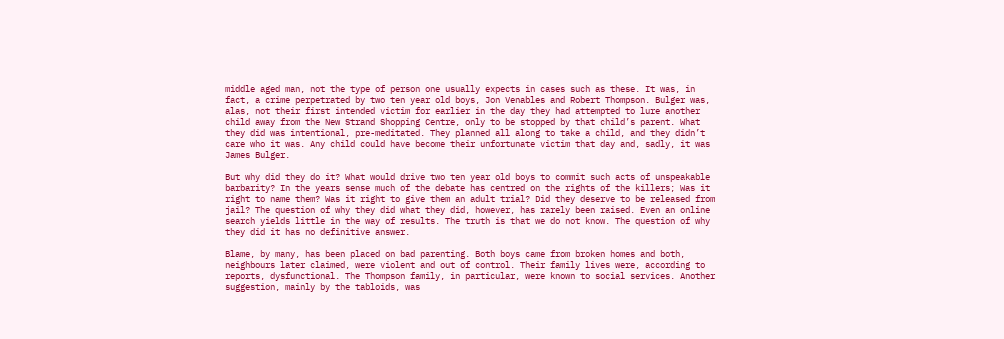middle aged man, not the type of person one usually expects in cases such as these. It was, in fact, a crime perpetrated by two ten year old boys, Jon Venables and Robert Thompson. Bulger was, alas, not their first intended victim for earlier in the day they had attempted to lure another child away from the New Strand Shopping Centre, only to be stopped by that child’s parent. What they did was intentional, pre-meditated. They planned all along to take a child, and they didn’t care who it was. Any child could have become their unfortunate victim that day and, sadly, it was James Bulger.

But why did they do it? What would drive two ten year old boys to commit such acts of unspeakable barbarity? In the years sense much of the debate has centred on the rights of the killers; Was it right to name them? Was it right to give them an adult trial? Did they deserve to be released from jail? The question of why they did what they did, however, has rarely been raised. Even an online search yields little in the way of results. The truth is that we do not know. The question of why they did it has no definitive answer.

Blame, by many, has been placed on bad parenting. Both boys came from broken homes and both, neighbours later claimed, were violent and out of control. Their family lives were, according to reports, dysfunctional. The Thompson family, in particular, were known to social services. Another suggestion, mainly by the tabloids, was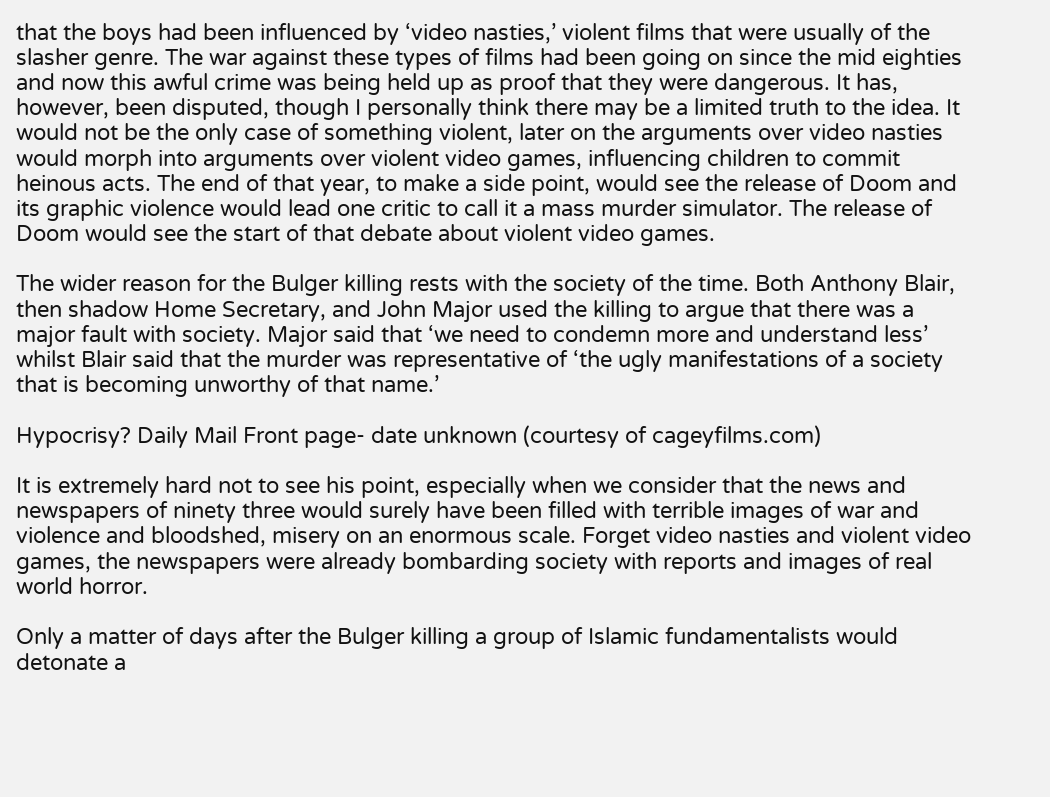that the boys had been influenced by ‘video nasties,’ violent films that were usually of the slasher genre. The war against these types of films had been going on since the mid eighties and now this awful crime was being held up as proof that they were dangerous. It has, however, been disputed, though I personally think there may be a limited truth to the idea. It would not be the only case of something violent, later on the arguments over video nasties would morph into arguments over violent video games, influencing children to commit heinous acts. The end of that year, to make a side point, would see the release of Doom and its graphic violence would lead one critic to call it a mass murder simulator. The release of Doom would see the start of that debate about violent video games.

The wider reason for the Bulger killing rests with the society of the time. Both Anthony Blair, then shadow Home Secretary, and John Major used the killing to argue that there was a major fault with society. Major said that ‘we need to condemn more and understand less’ whilst Blair said that the murder was representative of ‘the ugly manifestations of a society that is becoming unworthy of that name.’

Hypocrisy? Daily Mail Front page- date unknown (courtesy of cageyfilms.com)

It is extremely hard not to see his point, especially when we consider that the news and newspapers of ninety three would surely have been filled with terrible images of war and violence and bloodshed, misery on an enormous scale. Forget video nasties and violent video games, the newspapers were already bombarding society with reports and images of real world horror.

Only a matter of days after the Bulger killing a group of Islamic fundamentalists would detonate a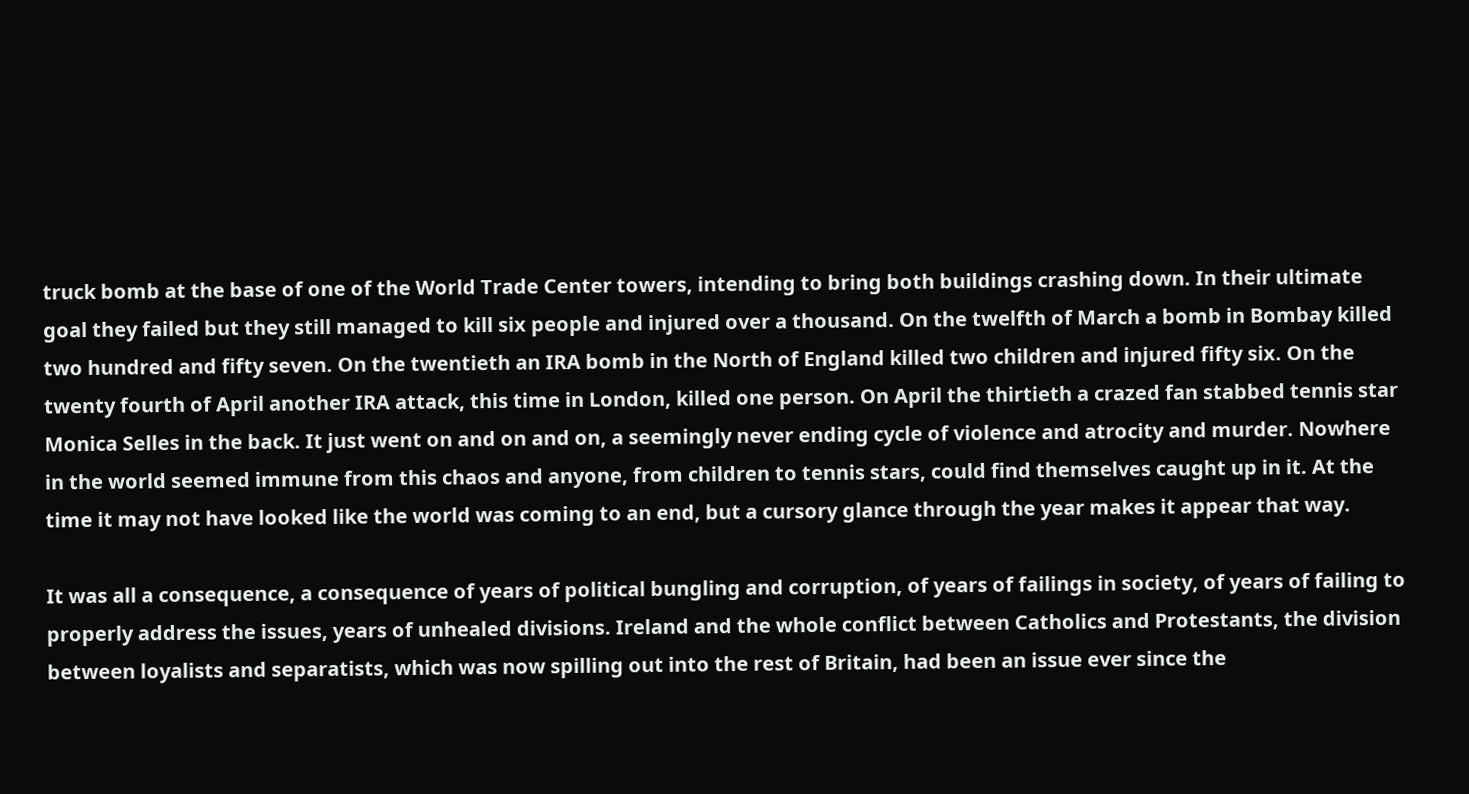truck bomb at the base of one of the World Trade Center towers, intending to bring both buildings crashing down. In their ultimate goal they failed but they still managed to kill six people and injured over a thousand. On the twelfth of March a bomb in Bombay killed two hundred and fifty seven. On the twentieth an IRA bomb in the North of England killed two children and injured fifty six. On the twenty fourth of April another IRA attack, this time in London, killed one person. On April the thirtieth a crazed fan stabbed tennis star Monica Selles in the back. It just went on and on and on, a seemingly never ending cycle of violence and atrocity and murder. Nowhere in the world seemed immune from this chaos and anyone, from children to tennis stars, could find themselves caught up in it. At the time it may not have looked like the world was coming to an end, but a cursory glance through the year makes it appear that way.

It was all a consequence, a consequence of years of political bungling and corruption, of years of failings in society, of years of failing to properly address the issues, years of unhealed divisions. Ireland and the whole conflict between Catholics and Protestants, the division between loyalists and separatists, which was now spilling out into the rest of Britain, had been an issue ever since the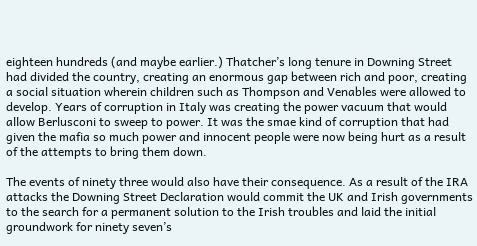eighteen hundreds (and maybe earlier.) Thatcher’s long tenure in Downing Street had divided the country, creating an enormous gap between rich and poor, creating a social situation wherein children such as Thompson and Venables were allowed to develop. Years of corruption in Italy was creating the power vacuum that would allow Berlusconi to sweep to power. It was the smae kind of corruption that had given the mafia so much power and innocent people were now being hurt as a result of the attempts to bring them down.

The events of ninety three would also have their consequence. As a result of the IRA attacks the Downing Street Declaration would commit the UK and Irish governments to the search for a permanent solution to the Irish troubles and laid the initial groundwork for ninety seven’s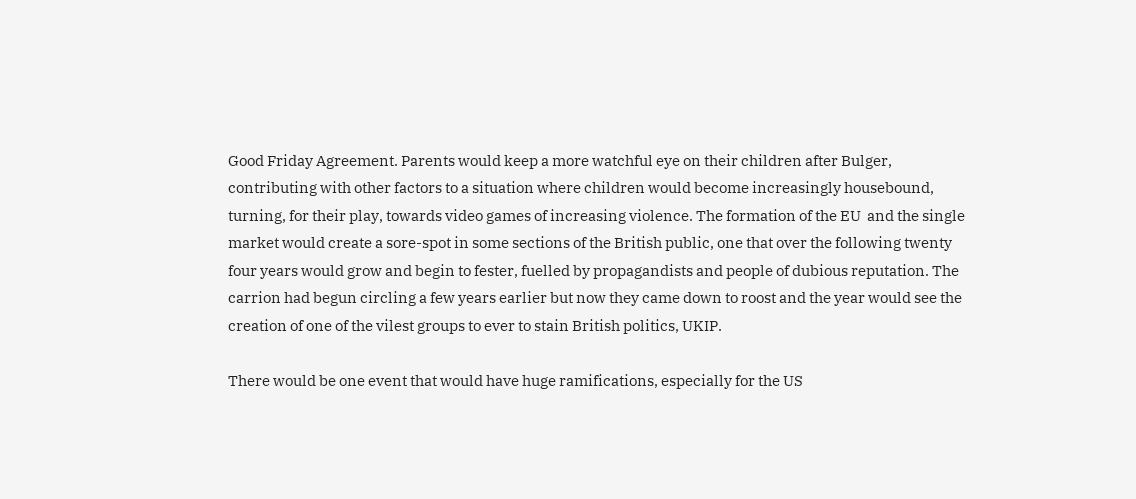Good Friday Agreement. Parents would keep a more watchful eye on their children after Bulger, contributing with other factors to a situation where children would become increasingly housebound, turning, for their play, towards video games of increasing violence. The formation of the EU  and the single market would create a sore-spot in some sections of the British public, one that over the following twenty four years would grow and begin to fester, fuelled by propagandists and people of dubious reputation. The carrion had begun circling a few years earlier but now they came down to roost and the year would see the creation of one of the vilest groups to ever to stain British politics, UKIP.

There would be one event that would have huge ramifications, especially for the US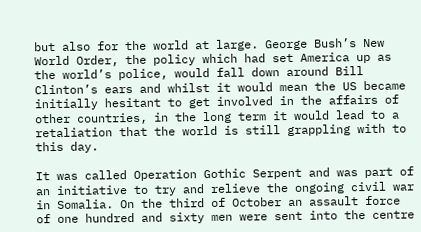but also for the world at large. George Bush’s New World Order, the policy which had set America up as the world’s police, would fall down around Bill Clinton’s ears and whilst it would mean the US became initially hesitant to get involved in the affairs of other countries, in the long term it would lead to a retaliation that the world is still grappling with to this day.

It was called Operation Gothic Serpent and was part of an initiative to try and relieve the ongoing civil war in Somalia. On the third of October an assault force of one hundred and sixty men were sent into the centre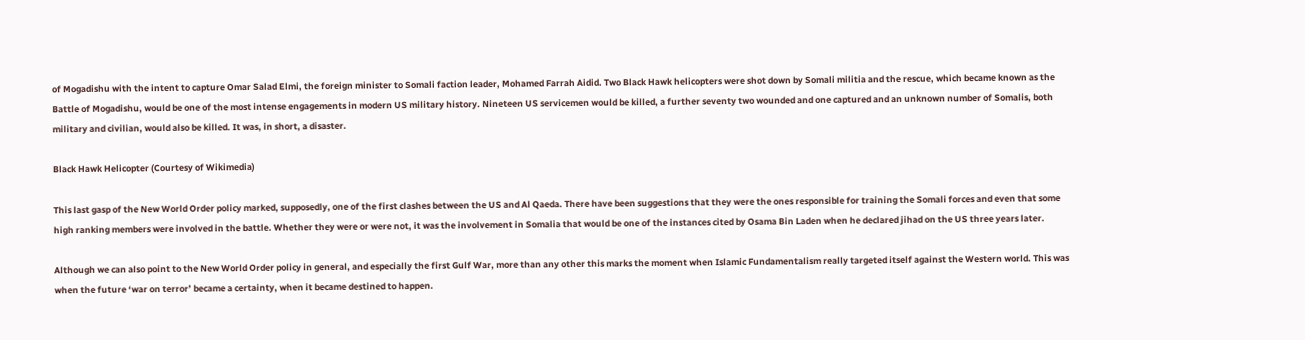of Mogadishu with the intent to capture Omar Salad Elmi, the foreign minister to Somali faction leader, Mohamed Farrah Aidid. Two Black Hawk helicopters were shot down by Somali militia and the rescue, which became known as the Battle of Mogadishu, would be one of the most intense engagements in modern US military history. Nineteen US servicemen would be killed, a further seventy two wounded and one captured and an unknown number of Somalis, both military and civilian, would also be killed. It was, in short, a disaster.

Black Hawk Helicopter (Courtesy of Wikimedia)

This last gasp of the New World Order policy marked, supposedly, one of the first clashes between the US and Al Qaeda. There have been suggestions that they were the ones responsible for training the Somali forces and even that some high ranking members were involved in the battle. Whether they were or were not, it was the involvement in Somalia that would be one of the instances cited by Osama Bin Laden when he declared jihad on the US three years later.

Although we can also point to the New World Order policy in general, and especially the first Gulf War, more than any other this marks the moment when Islamic Fundamentalism really targeted itself against the Western world. This was when the future ‘war on terror’ became a certainty, when it became destined to happen.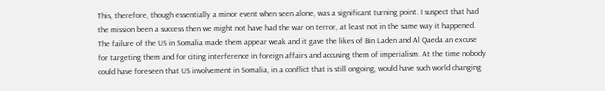This, therefore, though essentially a minor event when seen alone, was a significant turning point. I suspect that had the mission been a success then we might not have had the war on terror, at least not in the same way it happened. The failure of the US in Somalia made them appear weak and it gave the likes of Bin Laden and Al Qaeda an excuse for targeting them and for citing interference in foreign affairs and accusing them of imperialism. At the time nobody could have foreseen that US involvement in Somalia, in a conflict that is still ongoing, would have such world changing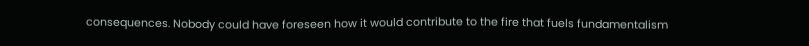consequences. Nobody could have foreseen how it would contribute to the fire that fuels fundamentalism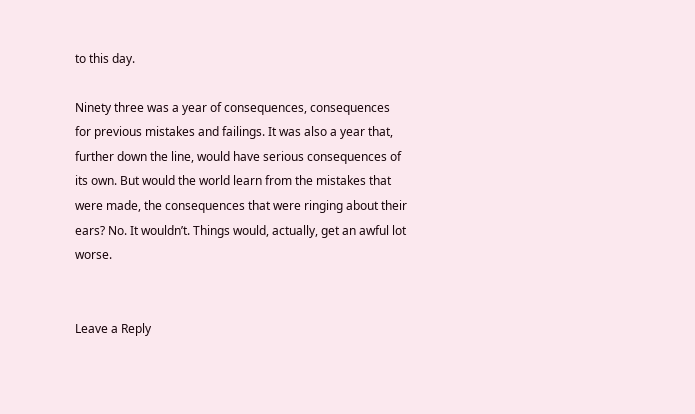to this day.

Ninety three was a year of consequences, consequences for previous mistakes and failings. It was also a year that, further down the line, would have serious consequences of its own. But would the world learn from the mistakes that were made, the consequences that were ringing about their ears? No. It wouldn’t. Things would, actually, get an awful lot worse.


Leave a Reply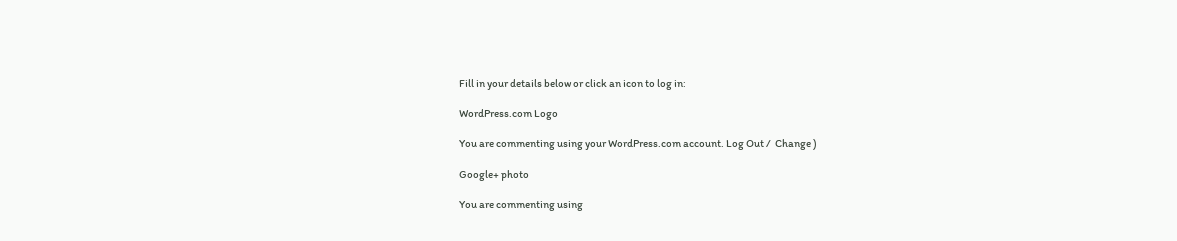Fill in your details below or click an icon to log in:

WordPress.com Logo

You are commenting using your WordPress.com account. Log Out /  Change )

Google+ photo

You are commenting using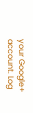your Google+ account. Log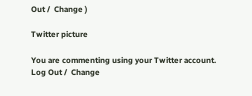Out /  Change )

Twitter picture

You are commenting using your Twitter account. Log Out /  Change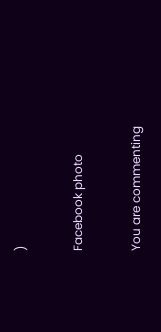)

Facebook photo

You are commenting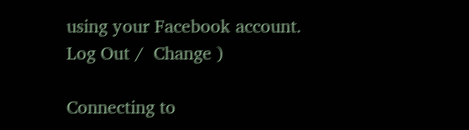using your Facebook account. Log Out /  Change )

Connecting to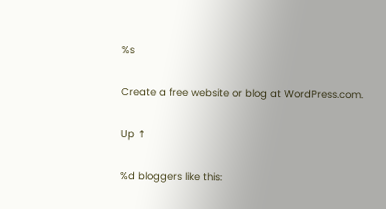%s

Create a free website or blog at WordPress.com.

Up ↑

%d bloggers like this: